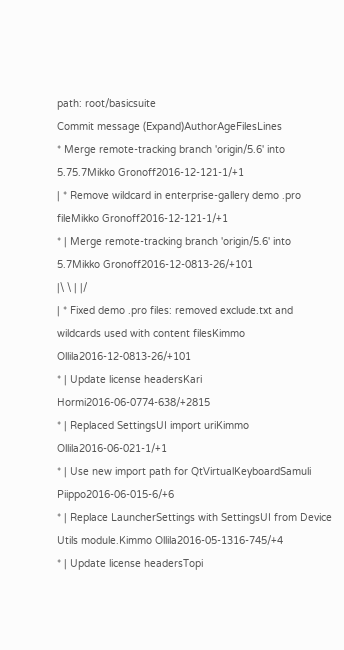path: root/basicsuite
Commit message (Expand)AuthorAgeFilesLines
* Merge remote-tracking branch 'origin/5.6' into 5.75.7Mikko Gronoff2016-12-121-1/+1
| * Remove wildcard in enterprise-gallery demo .pro fileMikko Gronoff2016-12-121-1/+1
* | Merge remote-tracking branch 'origin/5.6' into 5.7Mikko Gronoff2016-12-0813-26/+101
|\ \ | |/
| * Fixed demo .pro files: removed exclude.txt and wildcards used with content filesKimmo Ollila2016-12-0813-26/+101
* | Update license headersKari Hormi2016-06-0774-638/+2815
* | Replaced SettingsUI import uriKimmo Ollila2016-06-021-1/+1
* | Use new import path for QtVirtualKeyboardSamuli Piippo2016-06-015-6/+6
* | Replace LauncherSettings with SettingsUI from Device Utils module.Kimmo Ollila2016-05-1316-745/+4
* | Update license headersTopi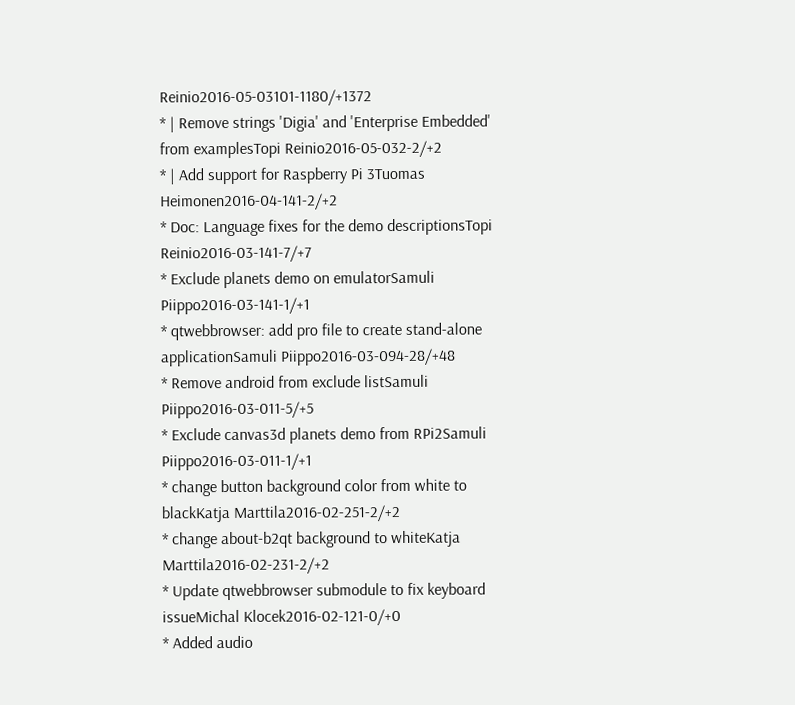Reinio2016-05-03101-1180/+1372
* | Remove strings 'Digia' and 'Enterprise Embedded' from examplesTopi Reinio2016-05-032-2/+2
* | Add support for Raspberry Pi 3Tuomas Heimonen2016-04-141-2/+2
* Doc: Language fixes for the demo descriptionsTopi Reinio2016-03-141-7/+7
* Exclude planets demo on emulatorSamuli Piippo2016-03-141-1/+1
* qtwebbrowser: add pro file to create stand-alone applicationSamuli Piippo2016-03-094-28/+48
* Remove android from exclude listSamuli Piippo2016-03-011-5/+5
* Exclude canvas3d planets demo from RPi2Samuli Piippo2016-03-011-1/+1
* change button background color from white to blackKatja Marttila2016-02-251-2/+2
* change about-b2qt background to whiteKatja Marttila2016-02-231-2/+2
* Update qtwebbrowser submodule to fix keyboard issueMichal Klocek2016-02-121-0/+0
* Added audio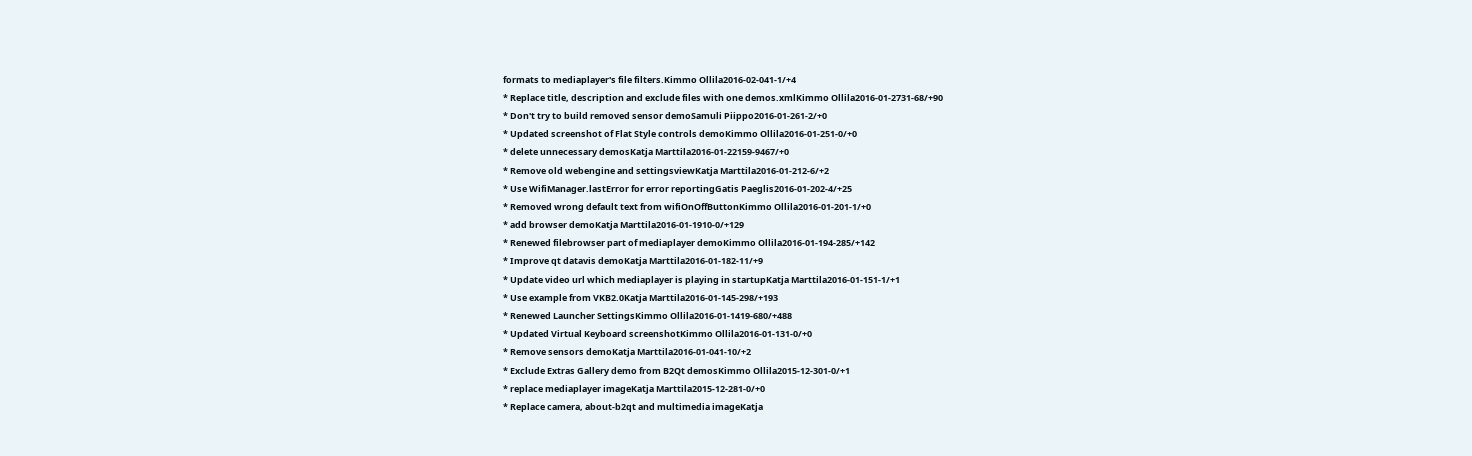formats to mediaplayer's file filters.Kimmo Ollila2016-02-041-1/+4
* Replace title, description and exclude files with one demos.xmlKimmo Ollila2016-01-2731-68/+90
* Don't try to build removed sensor demoSamuli Piippo2016-01-261-2/+0
* Updated screenshot of Flat Style controls demoKimmo Ollila2016-01-251-0/+0
* delete unnecessary demosKatja Marttila2016-01-22159-9467/+0
* Remove old webengine and settingsviewKatja Marttila2016-01-212-6/+2
* Use WifiManager.lastError for error reportingGatis Paeglis2016-01-202-4/+25
* Removed wrong default text from wifiOnOffButtonKimmo Ollila2016-01-201-1/+0
* add browser demoKatja Marttila2016-01-1910-0/+129
* Renewed filebrowser part of mediaplayer demoKimmo Ollila2016-01-194-285/+142
* Improve qt datavis demoKatja Marttila2016-01-182-11/+9
* Update video url which mediaplayer is playing in startupKatja Marttila2016-01-151-1/+1
* Use example from VKB2.0Katja Marttila2016-01-145-298/+193
* Renewed Launcher SettingsKimmo Ollila2016-01-1419-680/+488
* Updated Virtual Keyboard screenshotKimmo Ollila2016-01-131-0/+0
* Remove sensors demoKatja Marttila2016-01-041-10/+2
* Exclude Extras Gallery demo from B2Qt demosKimmo Ollila2015-12-301-0/+1
* replace mediaplayer imageKatja Marttila2015-12-281-0/+0
* Replace camera, about-b2qt and multimedia imageKatja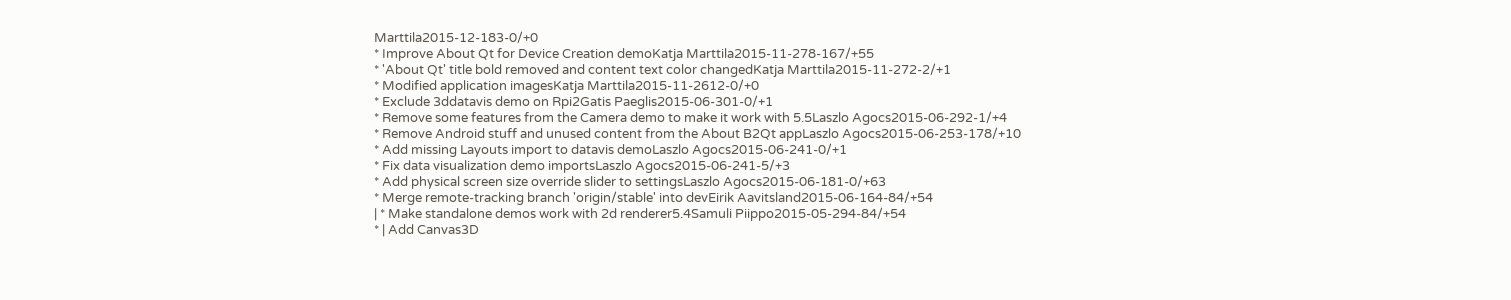Marttila2015-12-183-0/+0
* Improve About Qt for Device Creation demoKatja Marttila2015-11-278-167/+55
* 'About Qt' title bold removed and content text color changedKatja Marttila2015-11-272-2/+1
* Modified application imagesKatja Marttila2015-11-2612-0/+0
* Exclude 3ddatavis demo on Rpi2Gatis Paeglis2015-06-301-0/+1
* Remove some features from the Camera demo to make it work with 5.5Laszlo Agocs2015-06-292-1/+4
* Remove Android stuff and unused content from the About B2Qt appLaszlo Agocs2015-06-253-178/+10
* Add missing Layouts import to datavis demoLaszlo Agocs2015-06-241-0/+1
* Fix data visualization demo importsLaszlo Agocs2015-06-241-5/+3
* Add physical screen size override slider to settingsLaszlo Agocs2015-06-181-0/+63
* Merge remote-tracking branch 'origin/stable' into devEirik Aavitsland2015-06-164-84/+54
| * Make standalone demos work with 2d renderer5.4Samuli Piippo2015-05-294-84/+54
* | Add Canvas3D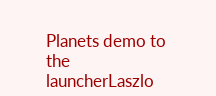Planets demo to the launcherLaszlo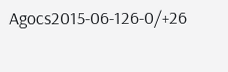Agocs2015-06-126-0/+26